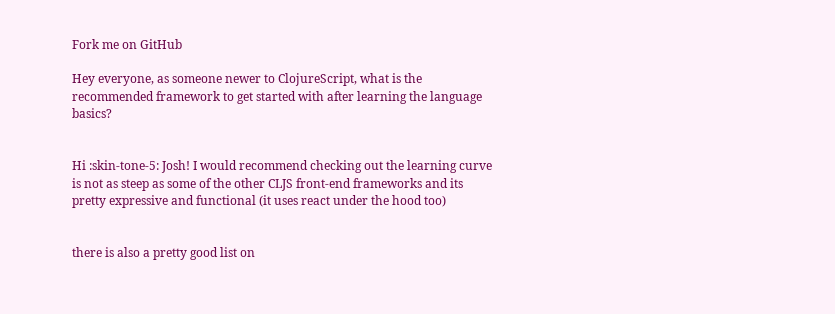Fork me on GitHub

Hey everyone, as someone newer to ClojureScript, what is the recommended framework to get started with after learning the language basics?


Hi :skin-tone-5: Josh! I would recommend checking out the learning curve is not as steep as some of the other CLJS front-end frameworks and its pretty expressive and functional (it uses react under the hood too)


there is also a pretty good list on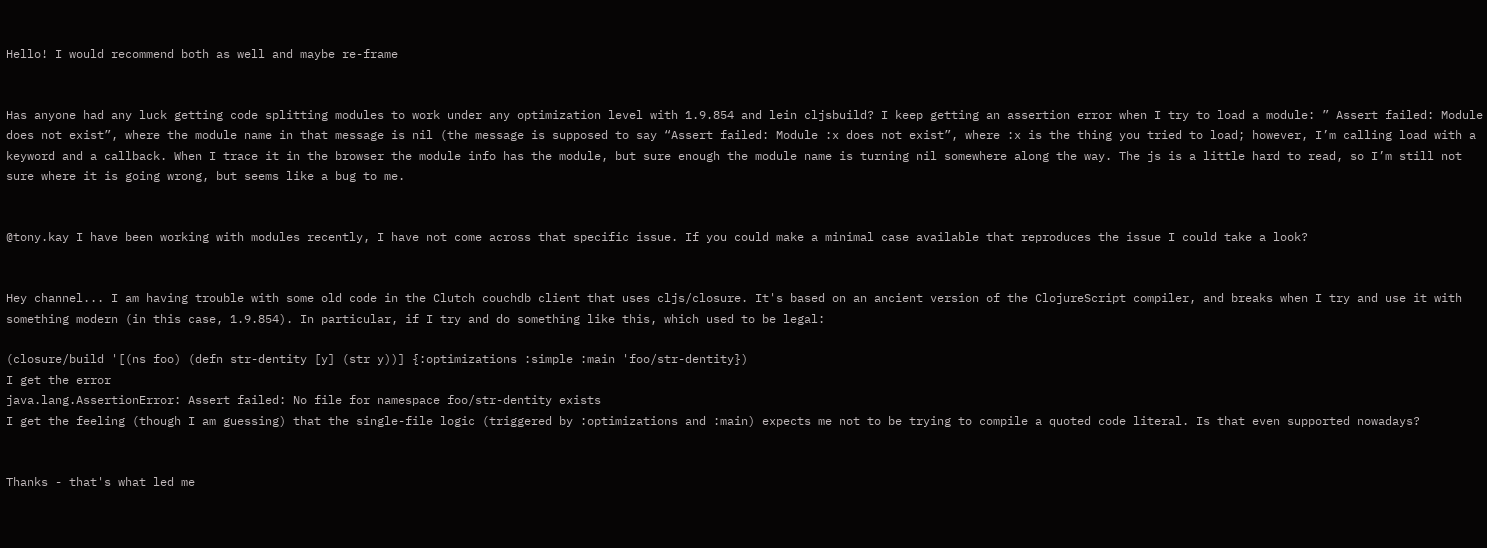Hello! I would recommend both as well and maybe re-frame


Has anyone had any luck getting code splitting modules to work under any optimization level with 1.9.854 and lein cljsbuild? I keep getting an assertion error when I try to load a module: ” Assert failed: Module does not exist”, where the module name in that message is nil (the message is supposed to say “Assert failed: Module :x does not exist”, where :x is the thing you tried to load; however, I’m calling load with a keyword and a callback. When I trace it in the browser the module info has the module, but sure enough the module name is turning nil somewhere along the way. The js is a little hard to read, so I’m still not sure where it is going wrong, but seems like a bug to me.


@tony.kay I have been working with modules recently, I have not come across that specific issue. If you could make a minimal case available that reproduces the issue I could take a look?


Hey channel... I am having trouble with some old code in the Clutch couchdb client that uses cljs/closure. It's based on an ancient version of the ClojureScript compiler, and breaks when I try and use it with something modern (in this case, 1.9.854). In particular, if I try and do something like this, which used to be legal:

(closure/build '[(ns foo) (defn str-dentity [y] (str y))] {:optimizations :simple :main 'foo/str-dentity})
I get the error
java.lang.AssertionError: Assert failed: No file for namespace foo/str-dentity exists
I get the feeling (though I am guessing) that the single-file logic (triggered by :optimizations and :main) expects me not to be trying to compile a quoted code literal. Is that even supported nowadays?


Thanks - that's what led me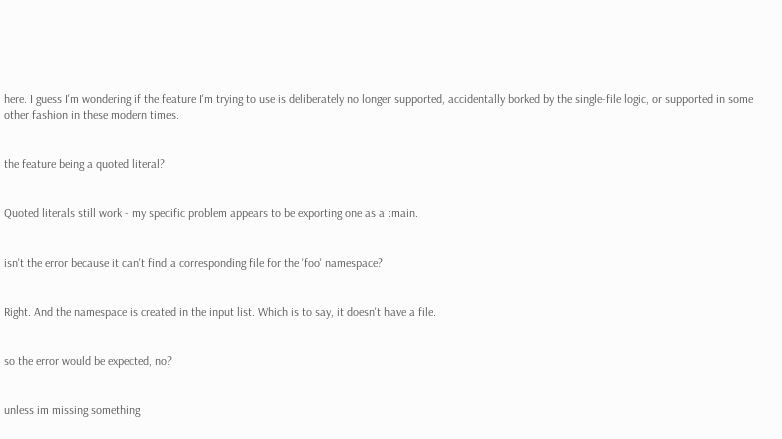here. I guess I'm wondering if the feature I'm trying to use is deliberately no longer supported, accidentally borked by the single-file logic, or supported in some other fashion in these modern times.


the feature being a quoted literal?


Quoted literals still work - my specific problem appears to be exporting one as a :main.


isn't the error because it can't find a corresponding file for the 'foo' namespace?


Right. And the namespace is created in the input list. Which is to say, it doesn't have a file.


so the error would be expected, no?


unless im missing something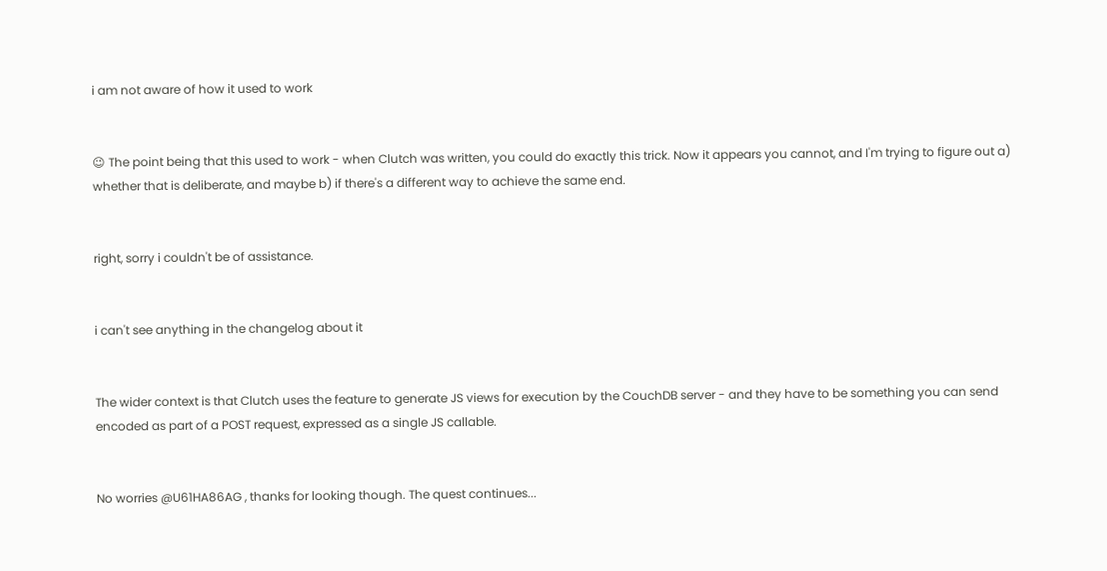i am not aware of how it used to work


😉 The point being that this used to work - when Clutch was written, you could do exactly this trick. Now it appears you cannot, and I'm trying to figure out a) whether that is deliberate, and maybe b) if there's a different way to achieve the same end.


right, sorry i couldn't be of assistance.


i can't see anything in the changelog about it


The wider context is that Clutch uses the feature to generate JS views for execution by the CouchDB server - and they have to be something you can send encoded as part of a POST request, expressed as a single JS callable.


No worries @U61HA86AG , thanks for looking though. The quest continues...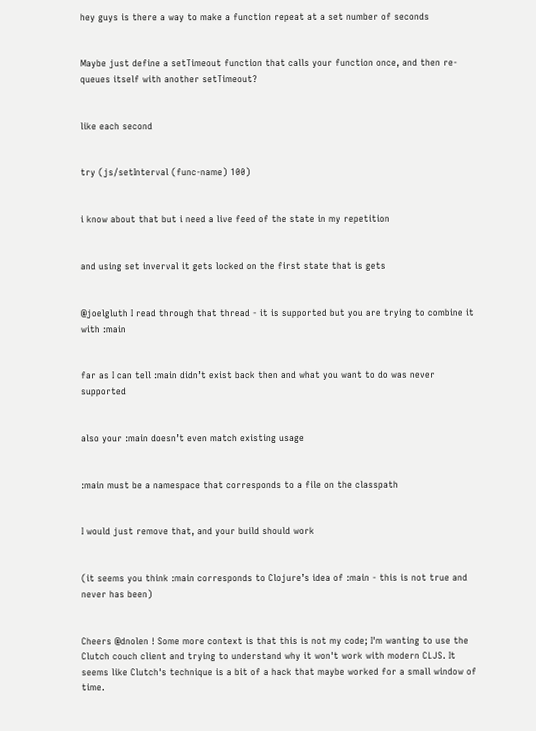hey guys is there a way to make a function repeat at a set number of seconds


Maybe just define a setTimeout function that calls your function once, and then re-queues itself with another setTimeout?


like each second


try (js/setInterval (func-name) 100)


i know about that but i need a live feed of the state in my repetition


and using set inverval it gets locked on the first state that is gets


@joelgluth I read through that thread - it is supported but you are trying to combine it with :main


far as I can tell :main didn’t exist back then and what you want to do was never supported


also your :main doesn’t even match existing usage


:main must be a namespace that corresponds to a file on the classpath


I would just remove that, and your build should work


(it seems you think :main corresponds to Clojure’s idea of :main - this is not true and never has been)


Cheers @dnolen ! Some more context is that this is not my code; I'm wanting to use the Clutch couch client and trying to understand why it won't work with modern CLJS. It seems like Clutch's technique is a bit of a hack that maybe worked for a small window of time.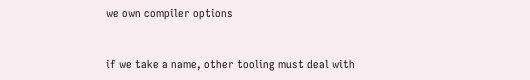we own compiler options


if we take a name, other tooling must deal with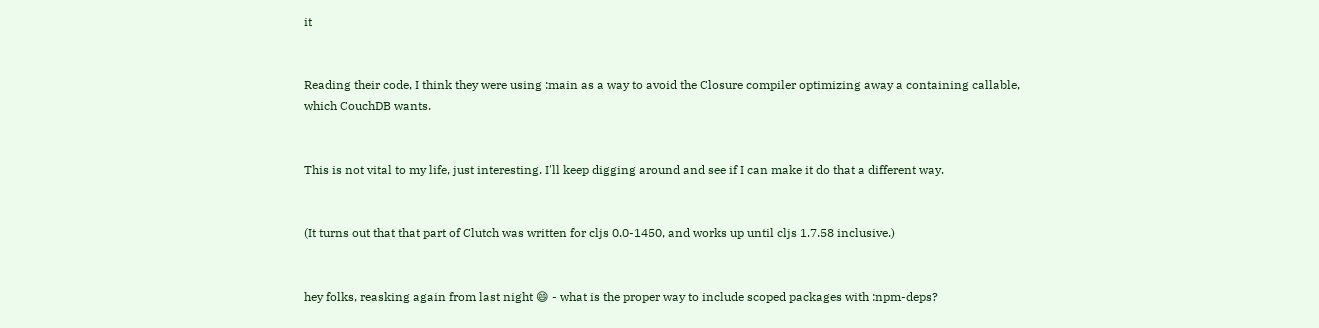it


Reading their code, I think they were using :main as a way to avoid the Closure compiler optimizing away a containing callable, which CouchDB wants.


This is not vital to my life, just interesting. I'll keep digging around and see if I can make it do that a different way.


(It turns out that that part of Clutch was written for cljs 0.0-1450, and works up until cljs 1.7.58 inclusive.)


hey folks, reasking again from last night 😄 - what is the proper way to include scoped packages with :npm-deps?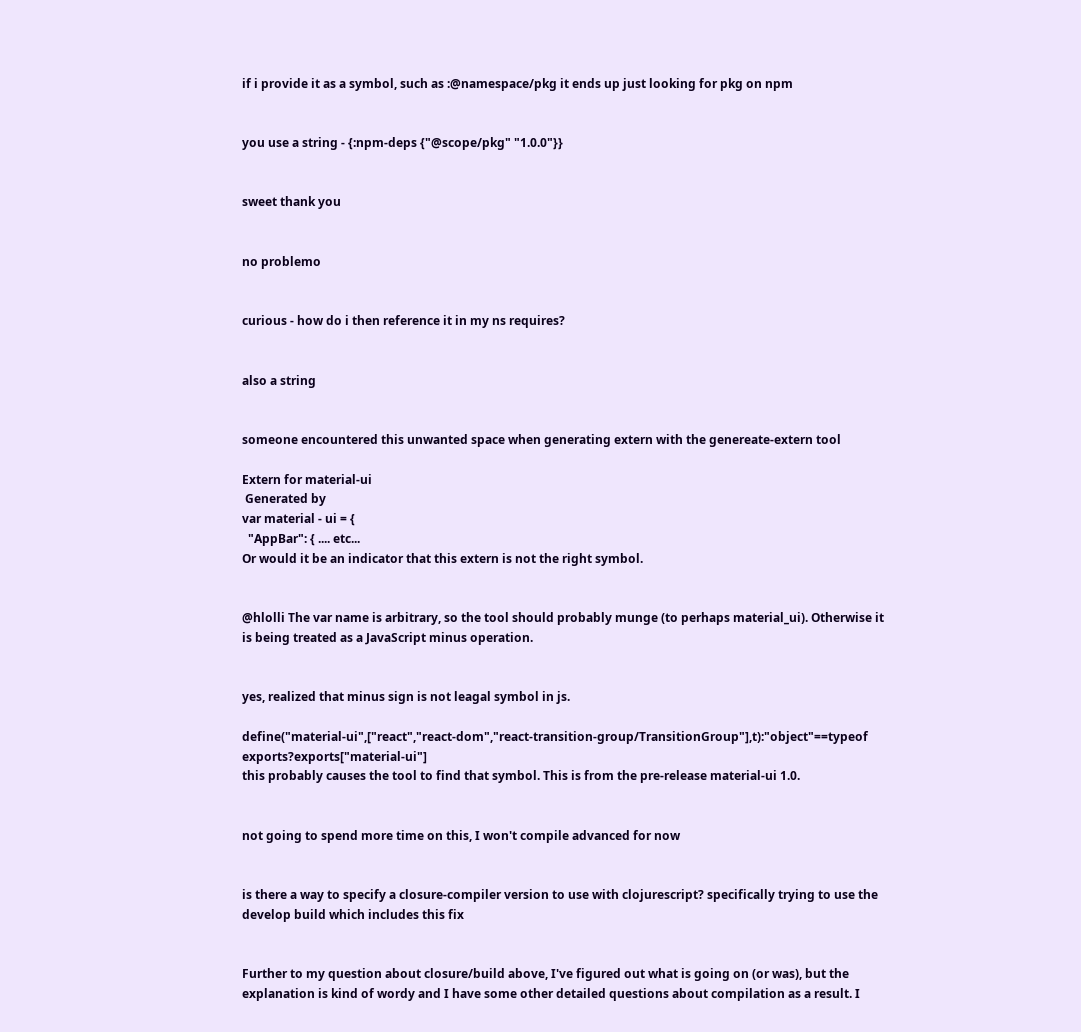if i provide it as a symbol, such as :@namespace/pkg it ends up just looking for pkg on npm


you use a string - {:npm-deps {"@scope/pkg" "1.0.0"}}


sweet thank you


no problemo


curious - how do i then reference it in my ns requires?


also a string


someone encountered this unwanted space when generating extern with the genereate-extern tool

Extern for material-ui
 Generated by
var material - ui = {
  "AppBar": { .... etc...
Or would it be an indicator that this extern is not the right symbol.


@hlolli The var name is arbitrary, so the tool should probably munge (to perhaps material_ui). Otherwise it is being treated as a JavaScript minus operation.


yes, realized that minus sign is not leagal symbol in js.

define("material-ui",["react","react-dom","react-transition-group/TransitionGroup"],t):"object"==typeof exports?exports["material-ui"]
this probably causes the tool to find that symbol. This is from the pre-release material-ui 1.0.


not going to spend more time on this, I won't compile advanced for now


is there a way to specify a closure-compiler version to use with clojurescript? specifically trying to use the develop build which includes this fix


Further to my question about closure/build above, I've figured out what is going on (or was), but the explanation is kind of wordy and I have some other detailed questions about compilation as a result. I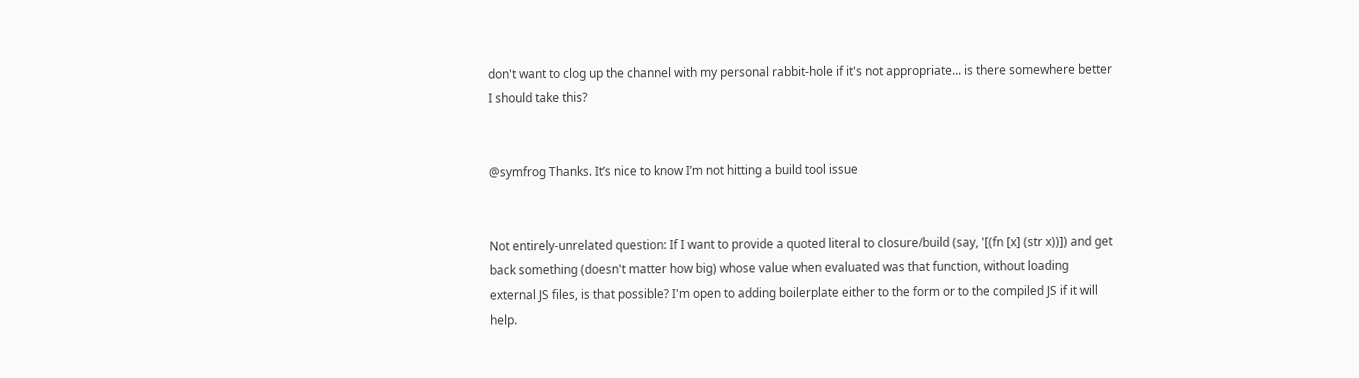don't want to clog up the channel with my personal rabbit-hole if it's not appropriate... is there somewhere better I should take this?


@symfrog Thanks. It’s nice to know I’m not hitting a build tool issue


Not entirely-unrelated question: If I want to provide a quoted literal to closure/build (say, '[(fn [x] (str x))]) and get back something (doesn't matter how big) whose value when evaluated was that function, without loading external JS files, is that possible? I'm open to adding boilerplate either to the form or to the compiled JS if it will help.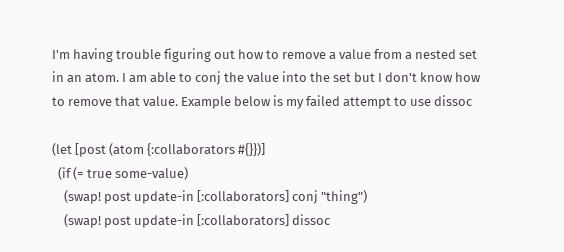I'm having trouble figuring out how to remove a value from a nested set in an atom. I am able to conj the value into the set but I don't know how to remove that value. Example below is my failed attempt to use dissoc

(let [post (atom {:collaborators #{}})]
  (if (= true some-value)
    (swap! post update-in [:collaborators] conj "thing")
    (swap! post update-in [:collaborators] dissoc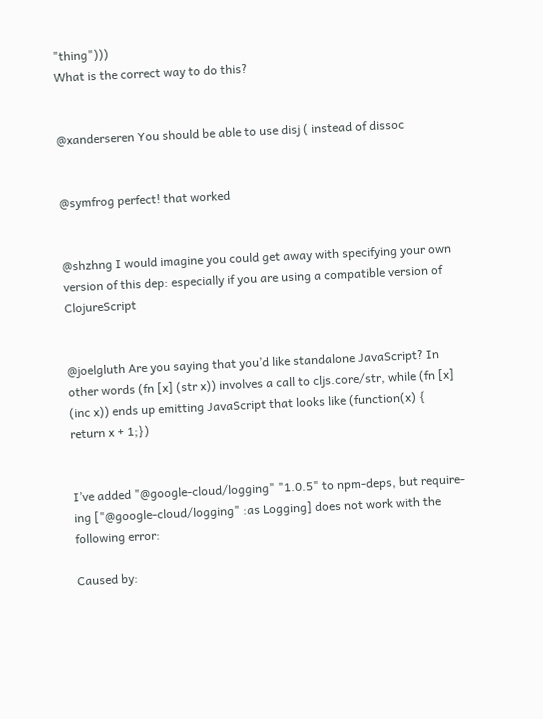"thing")))
What is the correct way to do this?


@xanderseren You should be able to use disj ( instead of dissoc


@symfrog perfect! that worked


@shzhng I would imagine you could get away with specifying your own version of this dep: especially if you are using a compatible version of ClojureScript


@joelgluth Are you saying that you’d like standalone JavaScript? In other words (fn [x] (str x)) involves a call to cljs.core/str, while (fn [x] (inc x)) ends up emitting JavaScript that looks like (function(x) { return x + 1;})


I’ve added "@google-cloud/logging" "1.0.5" to npm-deps, but require-ing ["@google-cloud/logging" :as Logging] does not work with the following error:

Caused by: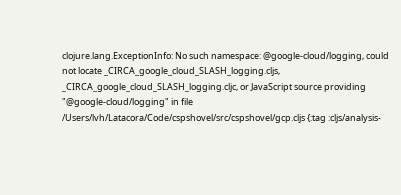clojure.lang.ExceptionInfo: No such namespace: @google-cloud/logging, could not locate _CIRCA_google_cloud_SLASH_logging.cljs, _CIRCA_google_cloud_SLASH_logging.cljc, or JavaScript source providing "@google-cloud/logging" in file /Users/lvh/Latacora/Code/cspshovel/src/cspshovel/gcp.cljs {:tag :cljs/analysis-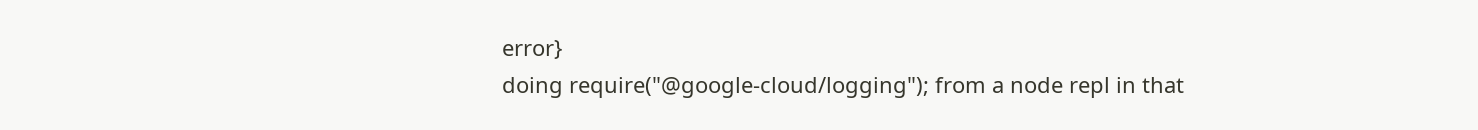error}
doing require("@google-cloud/logging"); from a node repl in that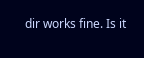dir works fine. Is it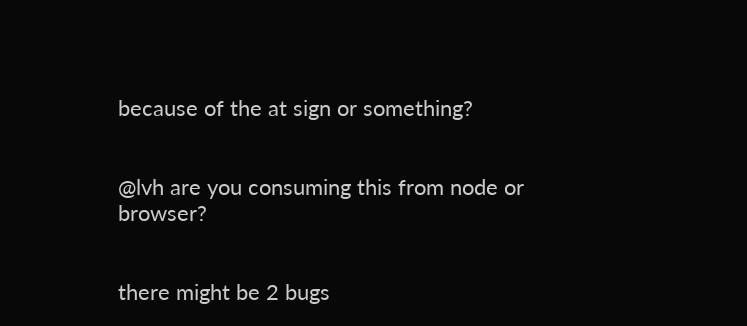because of the at sign or something?


@lvh are you consuming this from node or browser?


there might be 2 bugs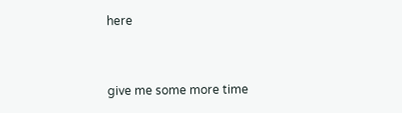here


give me some more time